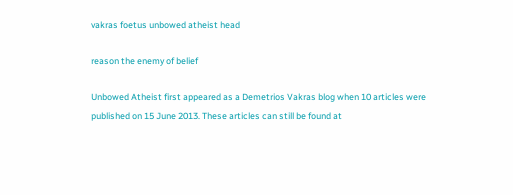vakras foetus unbowed atheist head

reason the enemy of belief

Unbowed Atheist first appeared as a Demetrios Vakras blog when 10 articles were published on 15 June 2013. These articles can still be found at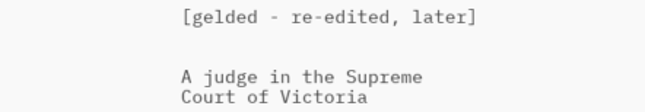[gelded - re-edited, later]


A judge in the Supreme Court of Victoria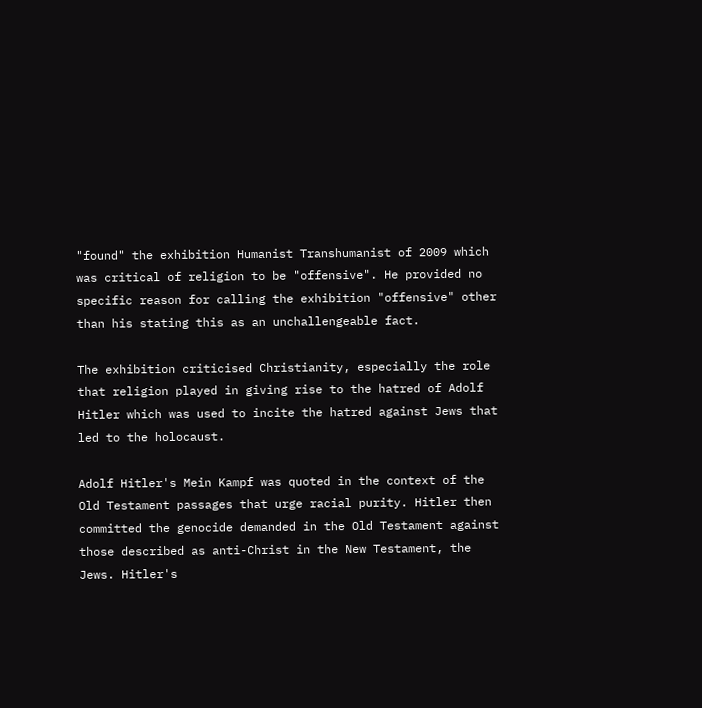"found" the exhibition Humanist Transhumanist of 2009 which was critical of religion to be "offensive". He provided no specific reason for calling the exhibition "offensive" other than his stating this as an unchallengeable fact.

The exhibition criticised Christianity, especially the role that religion played in giving rise to the hatred of Adolf Hitler which was used to incite the hatred against Jews that led to the holocaust.

Adolf Hitler's Mein Kampf was quoted in the context of the Old Testament passages that urge racial purity. Hitler then committed the genocide demanded in the Old Testament against those described as anti-Christ in the New Testament, the Jews. Hitler's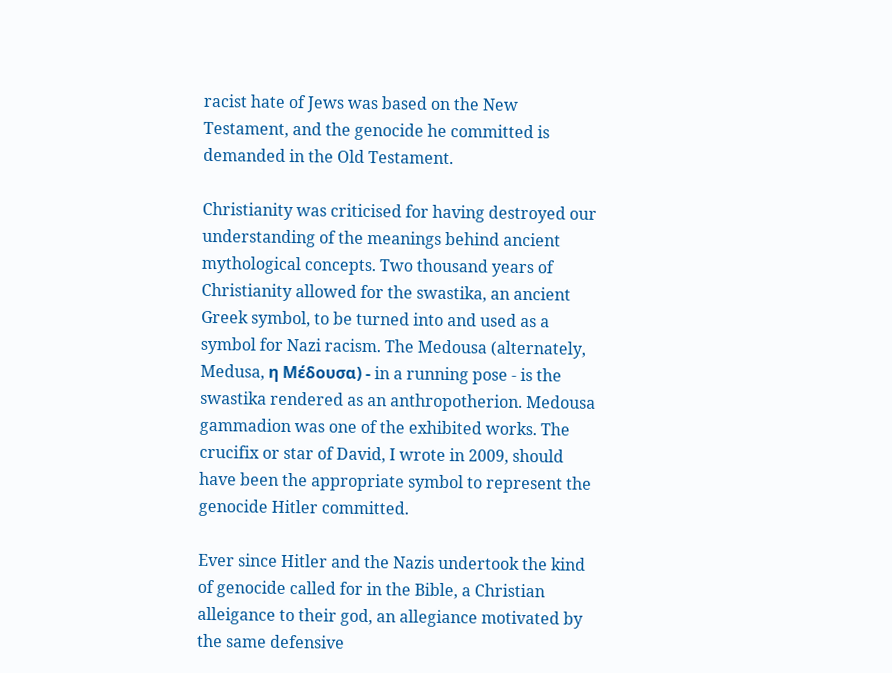racist hate of Jews was based on the New Testament, and the genocide he committed is demanded in the Old Testament.

Christianity was criticised for having destroyed our understanding of the meanings behind ancient mythological concepts. Two thousand years of Christianity allowed for the swastika, an ancient Greek symbol, to be turned into and used as a symbol for Nazi racism. The Medousa (alternately, Medusa, η Μέδουσα) - in a running pose - is the swastika rendered as an anthropotherion. Medousa gammadion was one of the exhibited works. The crucifix or star of David, I wrote in 2009, should have been the appropriate symbol to represent the genocide Hitler committed.

Ever since Hitler and the Nazis undertook the kind of genocide called for in the Bible, a Christian alleigance to their god, an allegiance motivated by the same defensive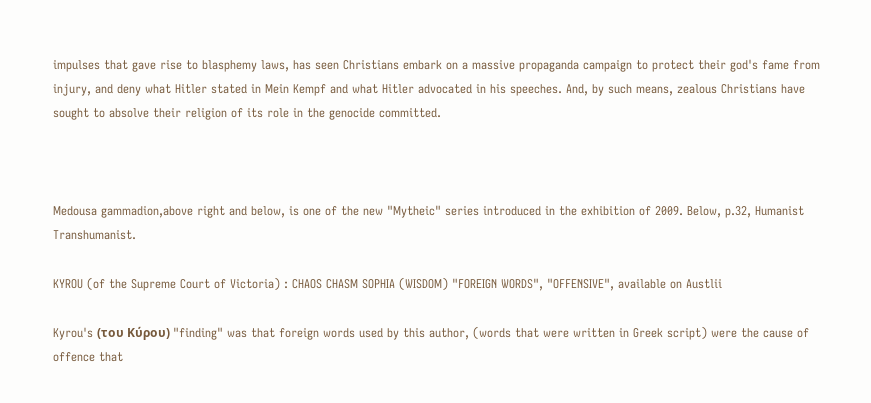impulses that gave rise to blasphemy laws, has seen Christians embark on a massive propaganda campaign to protect their god's fame from injury, and deny what Hitler stated in Mein Kempf and what Hitler advocated in his speeches. And, by such means, zealous Christians have sought to absolve their religion of its role in the genocide committed.



Medousa gammadion,above right and below, is one of the new "Mytheic" series introduced in the exhibition of 2009. Below, p.32, Humanist Transhumanist.

KYROU (of the Supreme Court of Victoria) : CHAOS CHASM SOPHIA (WISDOM) "FOREIGN WORDS", "OFFENSIVE", available on Austlii

Kyrou's (του Κύρου) "finding" was that foreign words used by this author, (words that were written in Greek script) were the cause of offence that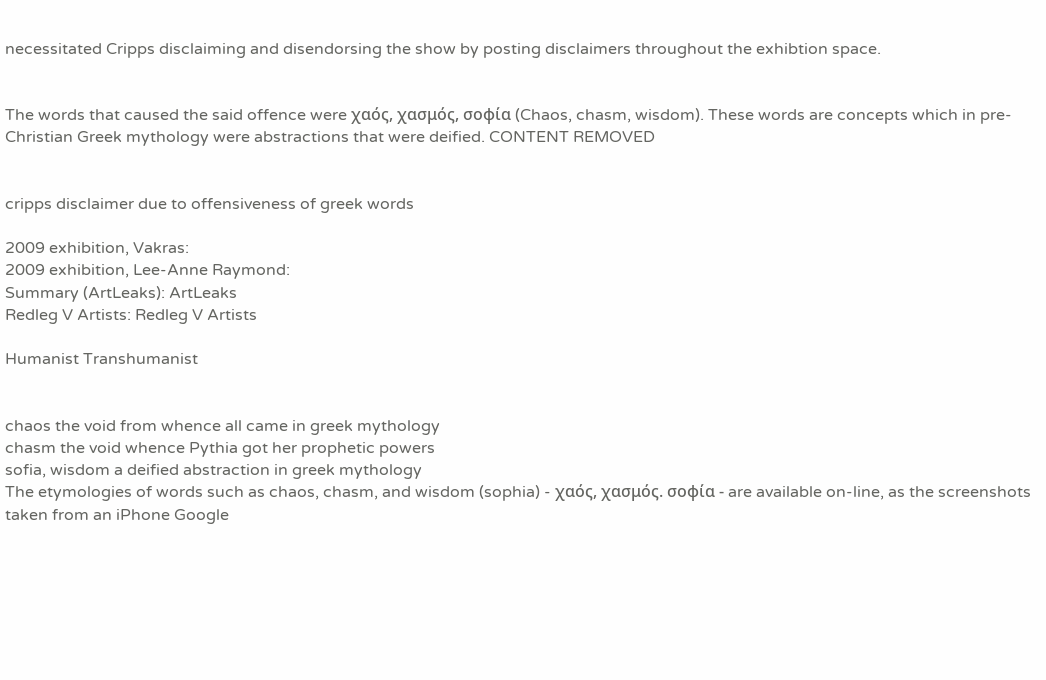necessitated Cripps disclaiming and disendorsing the show by posting disclaimers throughout the exhibtion space.


The words that caused the said offence were χαός, χασμός, σοφία (Chaos, chasm, wisdom). These words are concepts which in pre-Christian Greek mythology were abstractions that were deified. CONTENT REMOVED


cripps disclaimer due to offensiveness of greek words

2009 exhibition, Vakras:
2009 exhibition, Lee-Anne Raymond:
Summary (ArtLeaks): ArtLeaks
Redleg V Artists: Redleg V Artists

Humanist Transhumanist


chaos the void from whence all came in greek mythology
chasm the void whence Pythia got her prophetic powers
sofia, wisdom a deified abstraction in greek mythology
The etymologies of words such as chaos, chasm, and wisdom (sophia) - χαός, χασμός. σοφία - are available on-line, as the screenshots taken from an iPhone Google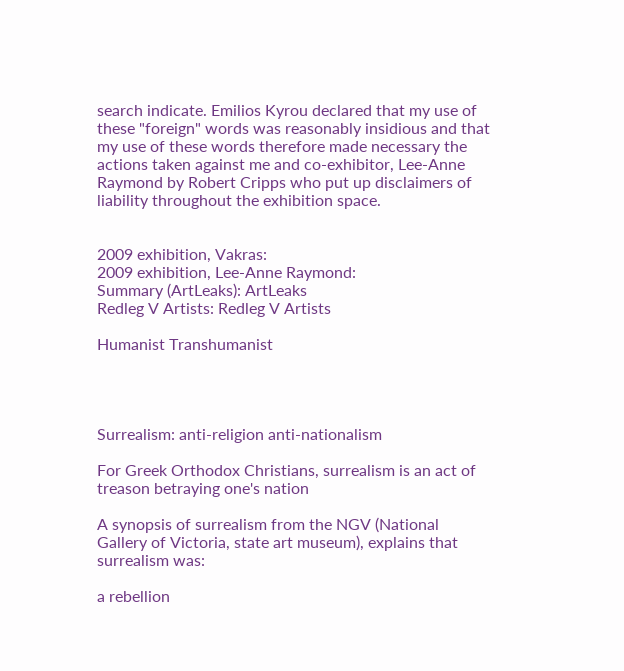search indicate. Emilios Kyrou declared that my use of these "foreign" words was reasonably insidious and that my use of these words therefore made necessary the actions taken against me and co-exhibitor, Lee-Anne Raymond by Robert Cripps who put up disclaimers of liability throughout the exhibition space.


2009 exhibition, Vakras:
2009 exhibition, Lee-Anne Raymond:
Summary (ArtLeaks): ArtLeaks
Redleg V Artists: Redleg V Artists

Humanist Transhumanist




Surrealism: anti-religion anti-nationalism

For Greek Orthodox Christians, surrealism is an act of treason betraying one's nation

A synopsis of surrealism from the NGV (National Gallery of Victoria, state art museum), explains that surrealism was:

a rebellion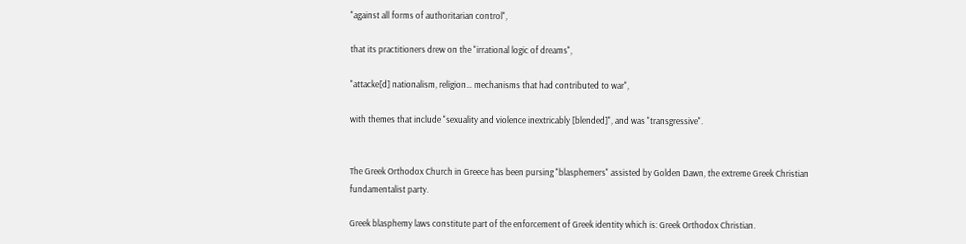"against all forms of authoritarian control",

that its practitioners drew on the "irrational logic of dreams",

"attacke[d] nationalism, religion… mechanisms that had contributed to war",

with themes that include "sexuality and violence inextricably [blended]", and was "transgressive".


The Greek Orthodox Church in Greece has been pursing "blasphemers" assisted by Golden Dawn, the extreme Greek Christian fundamentalist party.

Greek blasphemy laws constitute part of the enforcement of Greek identity which is: Greek Orthodox Christian.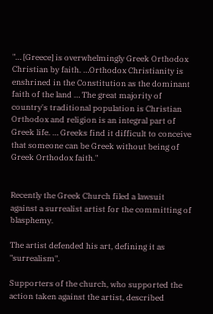"… [Greece] is overwhelmingly Greek Orthodox Christian by faith. …Orthodox Christianity is enshrined in the Constitution as the dominant faith of the land … The great majority of country's traditional population is Christian Orthodox and religion is an integral part of Greek life. … Greeks find it difficult to conceive that someone can be Greek without being of Greek Orthodox faith."


Recently the Greek Church filed a lawsuit against a surrealist artist for the committing of blasphemy.

The artist defended his art, defining it as "surrealism".

Supporters of the church, who supported the action taken against the artist, described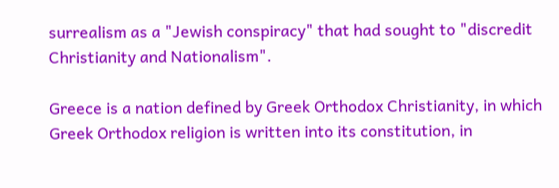surrealism as a "Jewish conspiracy" that had sought to "discredit Christianity and Nationalism".

Greece is a nation defined by Greek Orthodox Christianity, in which Greek Orthodox religion is written into its constitution, in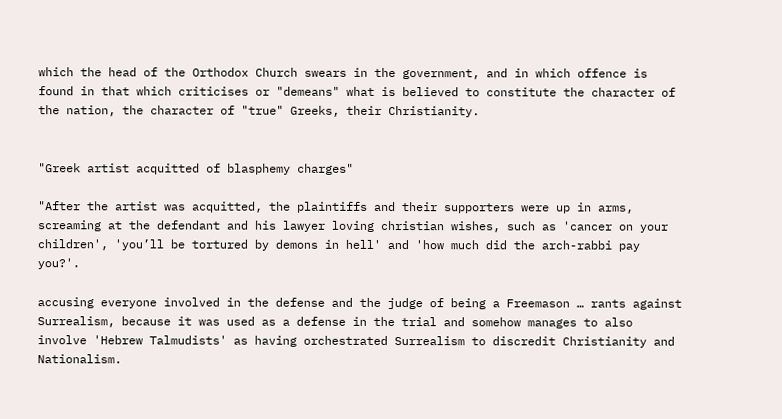which the head of the Orthodox Church swears in the government, and in which offence is found in that which criticises or "demeans" what is believed to constitute the character of the nation, the character of "true" Greeks, their Christianity.


"Greek artist acquitted of blasphemy charges"

"After the artist was acquitted, the plaintiffs and their supporters were up in arms, screaming at the defendant and his lawyer loving christian wishes, such as 'cancer on your children', 'you’ll be tortured by demons in hell' and 'how much did the arch-rabbi pay you?'.

accusing everyone involved in the defense and the judge of being a Freemason … rants against Surrealism, because it was used as a defense in the trial and somehow manages to also involve 'Hebrew Talmudists' as having orchestrated Surrealism to discredit Christianity and Nationalism.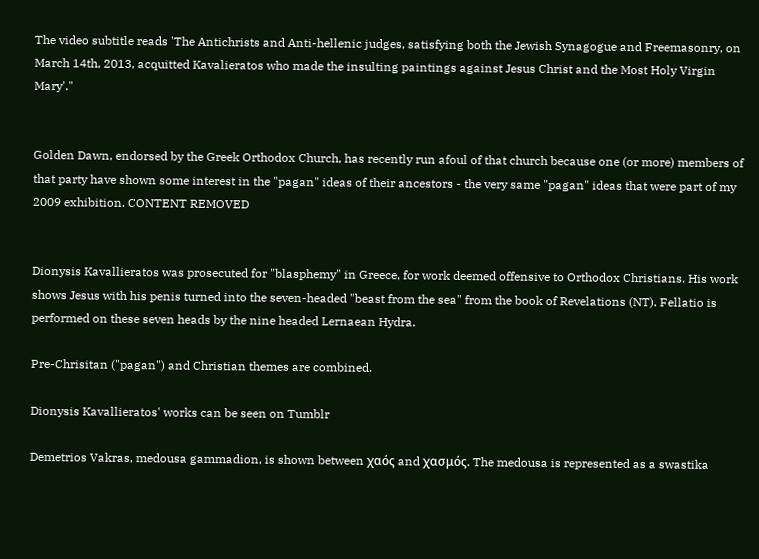The video subtitle reads 'The Antichrists and Anti-hellenic judges, satisfying both the Jewish Synagogue and Freemasonry, on March 14th, 2013, acquitted Kavalieratos who made the insulting paintings against Jesus Christ and the Most Holy Virgin Mary'."


Golden Dawn, endorsed by the Greek Orthodox Church, has recently run afoul of that church because one (or more) members of that party have shown some interest in the "pagan" ideas of their ancestors - the very same "pagan" ideas that were part of my 2009 exhibition. CONTENT REMOVED


Dionysis Kavallieratos was prosecuted for "blasphemy" in Greece, for work deemed offensive to Orthodox Christians. His work shows Jesus with his penis turned into the seven-headed "beast from the sea" from the book of Revelations (NT). Fellatio is performed on these seven heads by the nine headed Lernaean Hydra.

Pre-Chrisitan ("pagan") and Christian themes are combined.

Dionysis Kavallieratos' works can be seen on Tumblr

Demetrios Vakras, medousa gammadion, is shown between χαός and χασμός. The medousa is represented as a swastika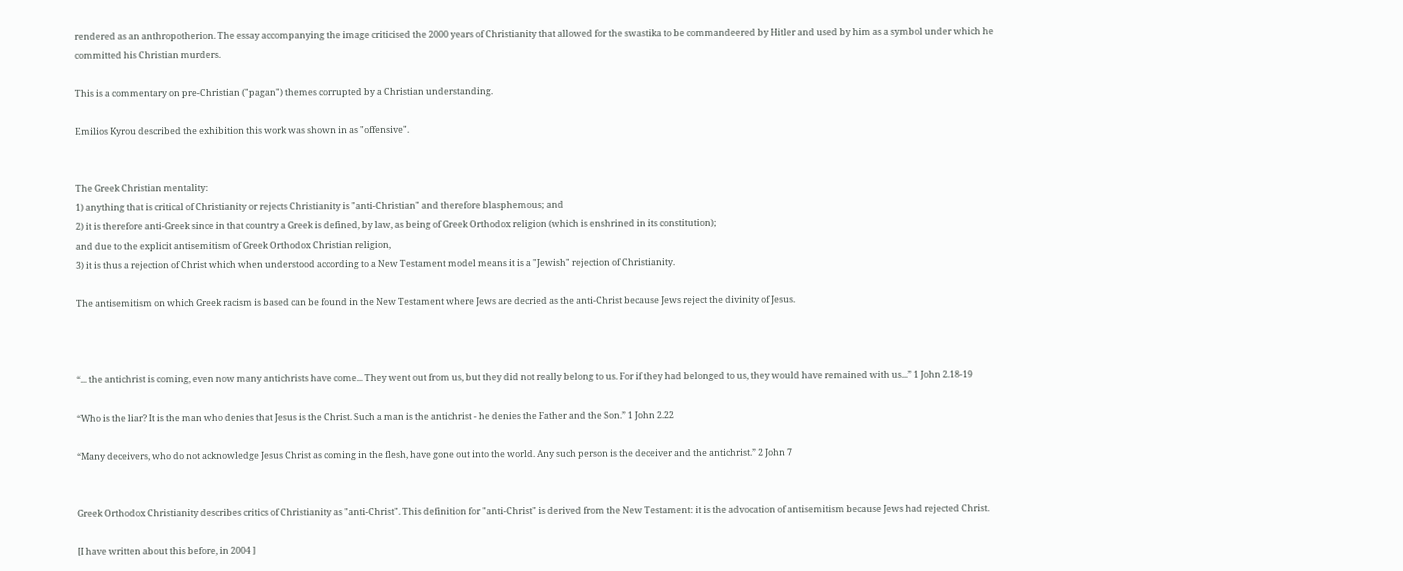rendered as an anthropotherion. The essay accompanying the image criticised the 2000 years of Christianity that allowed for the swastika to be commandeered by Hitler and used by him as a symbol under which he committed his Christian murders.

This is a commentary on pre-Christian ("pagan") themes corrupted by a Christian understanding.

Emilios Kyrou described the exhibition this work was shown in as "offensive".


The Greek Christian mentality:
1) anything that is critical of Christianity or rejects Christianity is "anti-Christian" and therefore blasphemous; and
2) it is therefore anti-Greek since in that country a Greek is defined, by law, as being of Greek Orthodox religion (which is enshrined in its constitution);
and due to the explicit antisemitism of Greek Orthodox Christian religion,
3) it is thus a rejection of Christ which when understood according to a New Testament model means it is a "Jewish" rejection of Christianity.

The antisemitism on which Greek racism is based can be found in the New Testament where Jews are decried as the anti-Christ because Jews reject the divinity of Jesus.



“... the antichrist is coming, even now many antichrists have come... They went out from us, but they did not really belong to us. For if they had belonged to us, they would have remained with us...” 1 John 2.18-19

“Who is the liar? It is the man who denies that Jesus is the Christ. Such a man is the antichrist - he denies the Father and the Son.” 1 John 2.22

“Many deceivers, who do not acknowledge Jesus Christ as coming in the flesh, have gone out into the world. Any such person is the deceiver and the antichrist.” 2 John 7


Greek Orthodox Christianity describes critics of Christianity as "anti-Christ". This definition for "anti-Christ" is derived from the New Testament: it is the advocation of antisemitism because Jews had rejected Christ.

[I have written about this before, in 2004 ]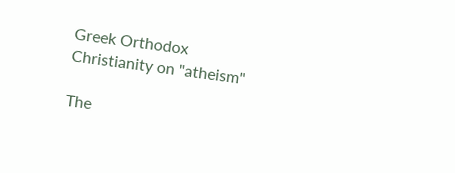Greek Orthodox Christianity on "atheism"

The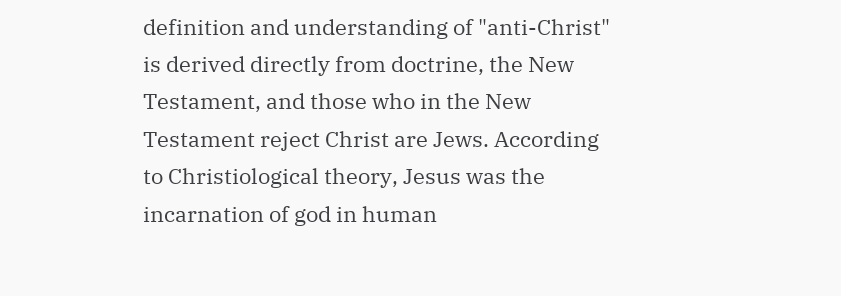definition and understanding of "anti-Christ" is derived directly from doctrine, the New Testament, and those who in the New Testament reject Christ are Jews. According to Christiological theory, Jesus was the incarnation of god in human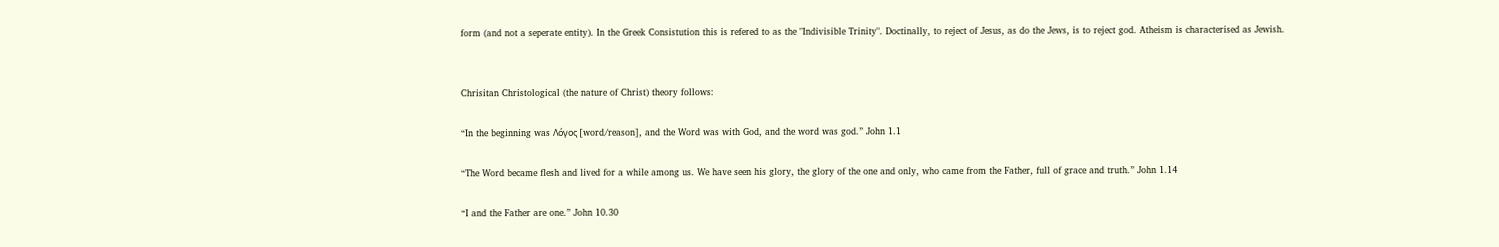form (and not a seperate entity). In the Greek Consistution this is refered to as the "Indivisible Trinity". Doctinally, to reject of Jesus, as do the Jews, is to reject god. Atheism is characterised as Jewish.


Chrisitan Christological (the nature of Christ) theory follows:

“In the beginning was Λόγος [word/reason], and the Word was with God, and the word was god.” John 1.1

“The Word became flesh and lived for a while among us. We have seen his glory, the glory of the one and only, who came from the Father, full of grace and truth.” John 1.14

“I and the Father are one.” John 10.30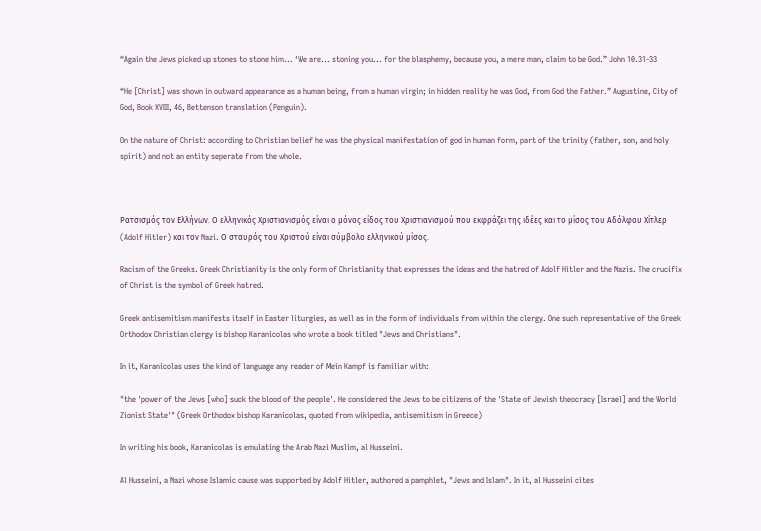“Again the Jews picked up stones to stone him... ‘We are... stoning you... for the blasphemy, because you, a mere man, claim to be God.” John 10.31-33

“He [Christ] was shown in outward appearance as a human being, from a human virgin; in hidden reality he was God, from God the Father.” Augustine, City of God, Book XVIII, 46, Bettenson translation (Penguin).

On the nature of Christ: according to Christian belief he was the physical manifestation of god in human form, part of the trinity (father, son, and holy spirit) and not an entity seperate from the whole.



Ρατσισμός τον Ελλήνων. Ο ελληνικός Χριστιανισμός είναι ο μόνος είδος του Χριστιανισμού που εκφράζει της ιδέες και το μίσος του Αδόλφου Χίτλερ (Adolf Hitler) και τον Nazi. Ο σταυρός του Χριστού είναι σύμβολο ελληνικού μίσος.

Racism of the Greeks. Greek Christianity is the only form of Christianity that expresses the ideas and the hatred of Adolf Hitler and the Nazis. The crucifix of Christ is the symbol of Greek hatred.

Greek antisemitism manifests itself in Easter liturgies, as well as in the form of individuals from within the clergy. One such representative of the Greek Orthodox Christian clergy is bishop Karanicolas who wrote a book titled "Jews and Christians".

In it, Karanicolas uses the kind of language any reader of Mein Kampf is familiar with:

"the 'power of the Jews [who] suck the blood of the people'. He considered the Jews to be citizens of the 'State of Jewish theocracy [Israel] and the World Zionist State'" (Greek Orthodox bishop Karanicolas, quoted from wikipedia, antisemitism in Greece)

In writing his book, Karanicolas is emulating the Arab Nazi Muslim, al Husseini.

Al Husseini, a Nazi whose Islamic cause was supported by Adolf Hitler, authored a pamphlet, "Jews and Islam". In it, al Husseini cites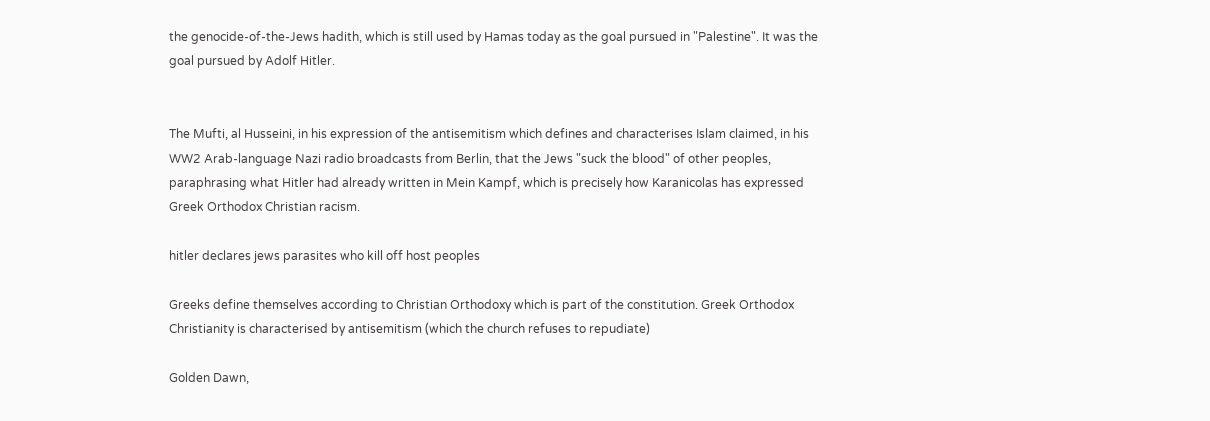the genocide-of-the-Jews hadith, which is still used by Hamas today as the goal pursued in "Palestine". It was the goal pursued by Adolf Hitler.


The Mufti, al Husseini, in his expression of the antisemitism which defines and characterises Islam claimed, in his WW2 Arab-language Nazi radio broadcasts from Berlin, that the Jews "suck the blood" of other peoples, paraphrasing what Hitler had already written in Mein Kampf, which is precisely how Karanicolas has expressed Greek Orthodox Christian racism.

hitler declares jews parasites who kill off host peoples

Greeks define themselves according to Christian Orthodoxy which is part of the constitution. Greek Orthodox Christianity is characterised by antisemitism (which the church refuses to repudiate)

Golden Dawn,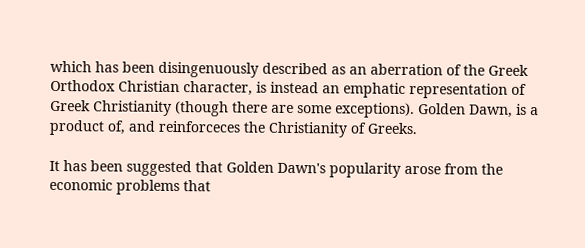which has been disingenuously described as an aberration of the Greek Orthodox Christian character, is instead an emphatic representation of Greek Christianity (though there are some exceptions). Golden Dawn, is a product of, and reinforceces the Christianity of Greeks.

It has been suggested that Golden Dawn's popularity arose from the economic problems that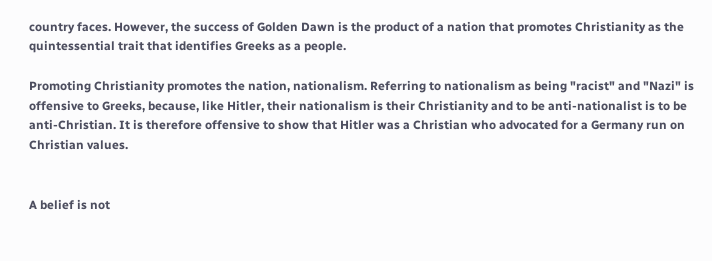country faces. However, the success of Golden Dawn is the product of a nation that promotes Christianity as the quintessential trait that identifies Greeks as a people.

Promoting Christianity promotes the nation, nationalism. Referring to nationalism as being "racist" and "Nazi" is offensive to Greeks, because, like Hitler, their nationalism is their Christianity and to be anti-nationalist is to be anti-Christian. It is therefore offensive to show that Hitler was a Christian who advocated for a Germany run on Christian values.


A belief is not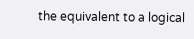the equivalent to a logical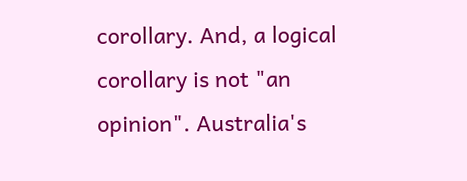corollary. And, a logical corollary is not "an opinion". Australia's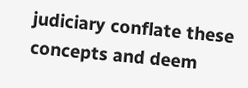judiciary conflate these concepts and deem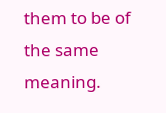them to be of the same meaning.